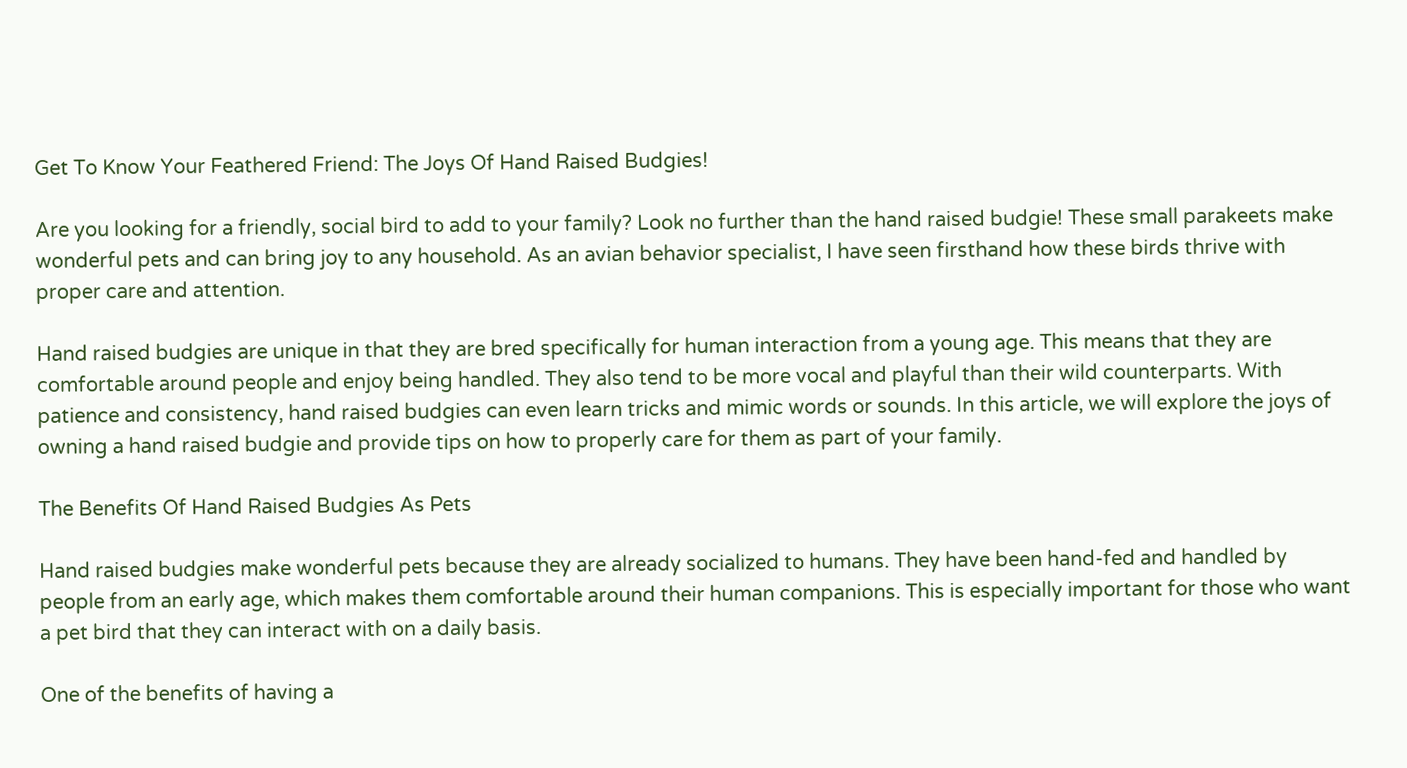Get To Know Your Feathered Friend: The Joys Of Hand Raised Budgies!

Are you looking for a friendly, social bird to add to your family? Look no further than the hand raised budgie! These small parakeets make wonderful pets and can bring joy to any household. As an avian behavior specialist, I have seen firsthand how these birds thrive with proper care and attention.

Hand raised budgies are unique in that they are bred specifically for human interaction from a young age. This means that they are comfortable around people and enjoy being handled. They also tend to be more vocal and playful than their wild counterparts. With patience and consistency, hand raised budgies can even learn tricks and mimic words or sounds. In this article, we will explore the joys of owning a hand raised budgie and provide tips on how to properly care for them as part of your family.

The Benefits Of Hand Raised Budgies As Pets

Hand raised budgies make wonderful pets because they are already socialized to humans. They have been hand-fed and handled by people from an early age, which makes them comfortable around their human companions. This is especially important for those who want a pet bird that they can interact with on a daily basis.

One of the benefits of having a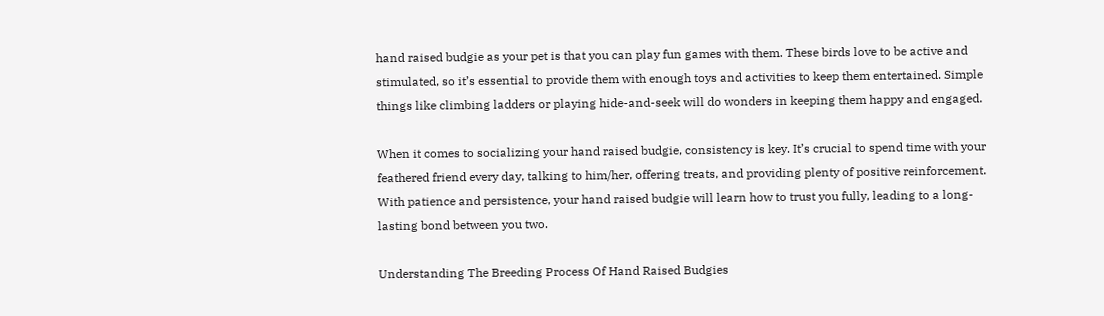hand raised budgie as your pet is that you can play fun games with them. These birds love to be active and stimulated, so it’s essential to provide them with enough toys and activities to keep them entertained. Simple things like climbing ladders or playing hide-and-seek will do wonders in keeping them happy and engaged.

When it comes to socializing your hand raised budgie, consistency is key. It’s crucial to spend time with your feathered friend every day, talking to him/her, offering treats, and providing plenty of positive reinforcement. With patience and persistence, your hand raised budgie will learn how to trust you fully, leading to a long-lasting bond between you two.

Understanding The Breeding Process Of Hand Raised Budgies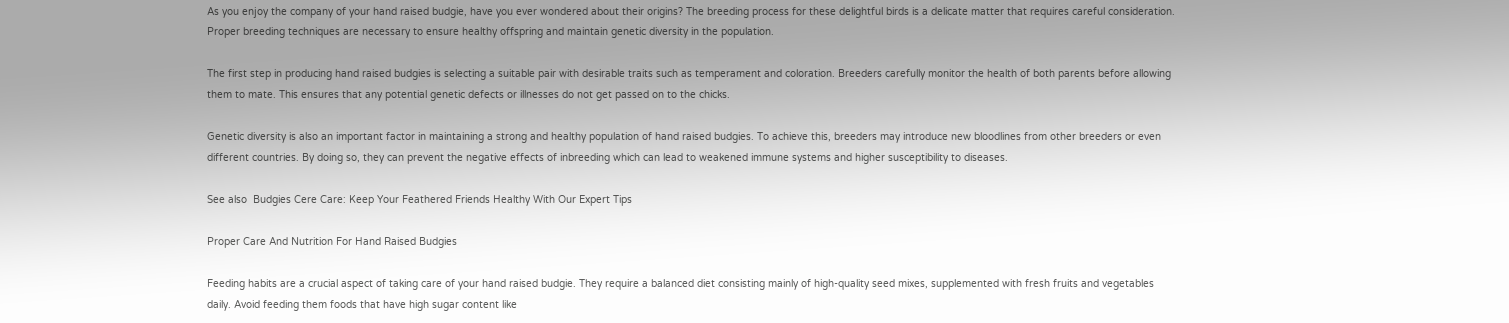As you enjoy the company of your hand raised budgie, have you ever wondered about their origins? The breeding process for these delightful birds is a delicate matter that requires careful consideration. Proper breeding techniques are necessary to ensure healthy offspring and maintain genetic diversity in the population.

The first step in producing hand raised budgies is selecting a suitable pair with desirable traits such as temperament and coloration. Breeders carefully monitor the health of both parents before allowing them to mate. This ensures that any potential genetic defects or illnesses do not get passed on to the chicks.

Genetic diversity is also an important factor in maintaining a strong and healthy population of hand raised budgies. To achieve this, breeders may introduce new bloodlines from other breeders or even different countries. By doing so, they can prevent the negative effects of inbreeding which can lead to weakened immune systems and higher susceptibility to diseases.

See also  Budgies Cere Care: Keep Your Feathered Friends Healthy With Our Expert Tips

Proper Care And Nutrition For Hand Raised Budgies

Feeding habits are a crucial aspect of taking care of your hand raised budgie. They require a balanced diet consisting mainly of high-quality seed mixes, supplemented with fresh fruits and vegetables daily. Avoid feeding them foods that have high sugar content like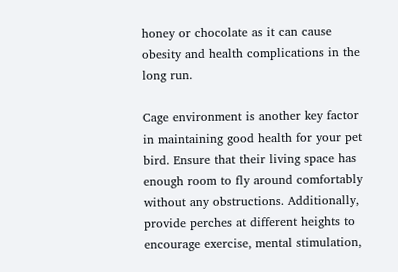honey or chocolate as it can cause obesity and health complications in the long run.

Cage environment is another key factor in maintaining good health for your pet bird. Ensure that their living space has enough room to fly around comfortably without any obstructions. Additionally, provide perches at different heights to encourage exercise, mental stimulation,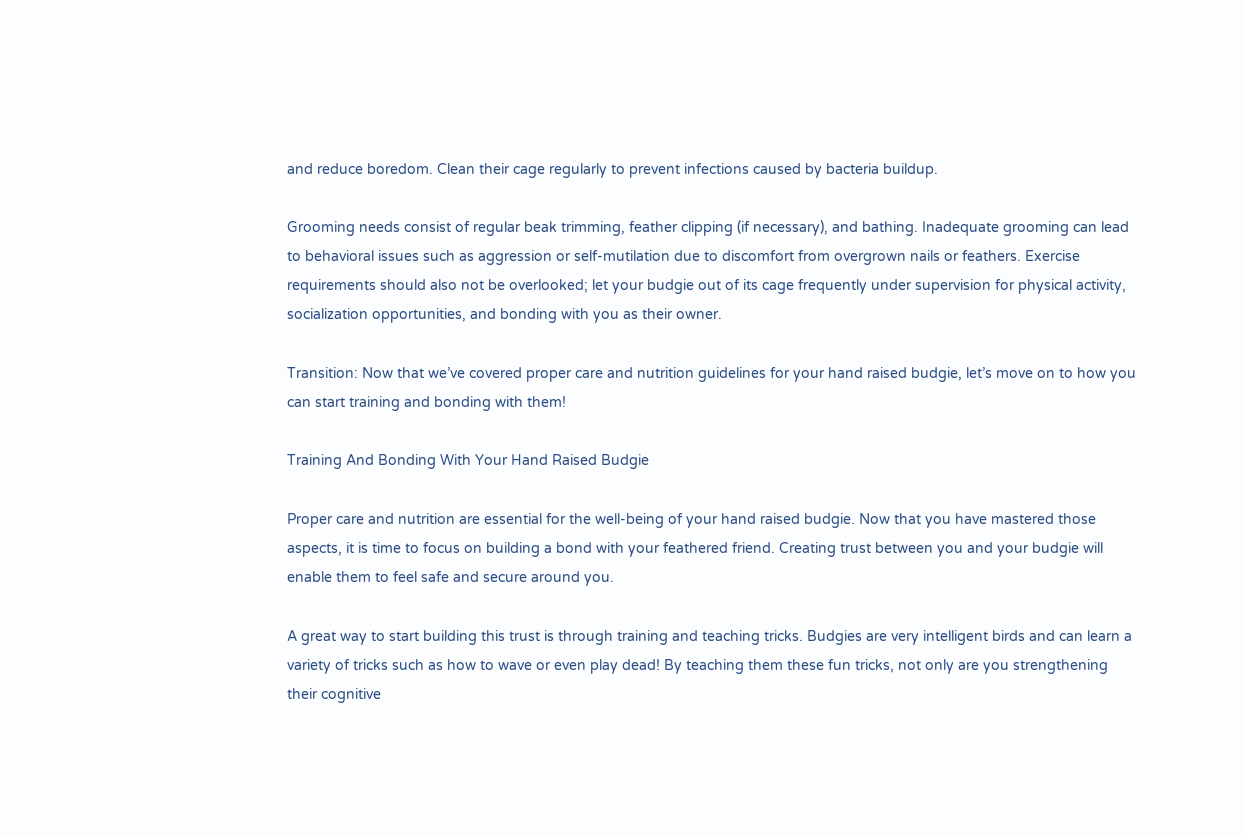and reduce boredom. Clean their cage regularly to prevent infections caused by bacteria buildup.

Grooming needs consist of regular beak trimming, feather clipping (if necessary), and bathing. Inadequate grooming can lead to behavioral issues such as aggression or self-mutilation due to discomfort from overgrown nails or feathers. Exercise requirements should also not be overlooked; let your budgie out of its cage frequently under supervision for physical activity, socialization opportunities, and bonding with you as their owner.

Transition: Now that we’ve covered proper care and nutrition guidelines for your hand raised budgie, let’s move on to how you can start training and bonding with them!

Training And Bonding With Your Hand Raised Budgie

Proper care and nutrition are essential for the well-being of your hand raised budgie. Now that you have mastered those aspects, it is time to focus on building a bond with your feathered friend. Creating trust between you and your budgie will enable them to feel safe and secure around you.

A great way to start building this trust is through training and teaching tricks. Budgies are very intelligent birds and can learn a variety of tricks such as how to wave or even play dead! By teaching them these fun tricks, not only are you strengthening their cognitive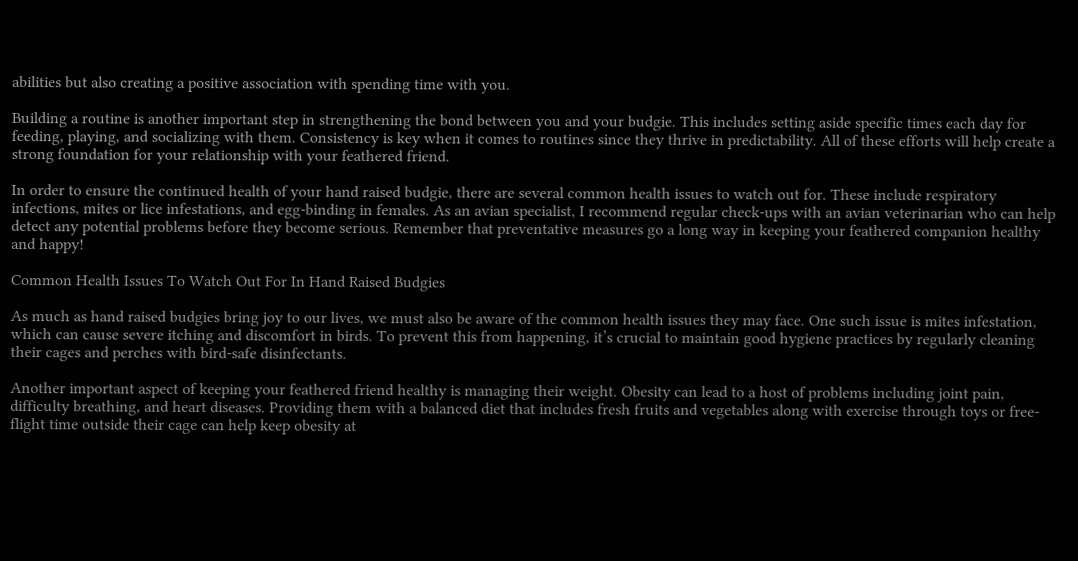abilities but also creating a positive association with spending time with you.

Building a routine is another important step in strengthening the bond between you and your budgie. This includes setting aside specific times each day for feeding, playing, and socializing with them. Consistency is key when it comes to routines since they thrive in predictability. All of these efforts will help create a strong foundation for your relationship with your feathered friend.

In order to ensure the continued health of your hand raised budgie, there are several common health issues to watch out for. These include respiratory infections, mites or lice infestations, and egg-binding in females. As an avian specialist, I recommend regular check-ups with an avian veterinarian who can help detect any potential problems before they become serious. Remember that preventative measures go a long way in keeping your feathered companion healthy and happy!

Common Health Issues To Watch Out For In Hand Raised Budgies

As much as hand raised budgies bring joy to our lives, we must also be aware of the common health issues they may face. One such issue is mites infestation, which can cause severe itching and discomfort in birds. To prevent this from happening, it’s crucial to maintain good hygiene practices by regularly cleaning their cages and perches with bird-safe disinfectants.

Another important aspect of keeping your feathered friend healthy is managing their weight. Obesity can lead to a host of problems including joint pain, difficulty breathing, and heart diseases. Providing them with a balanced diet that includes fresh fruits and vegetables along with exercise through toys or free-flight time outside their cage can help keep obesity at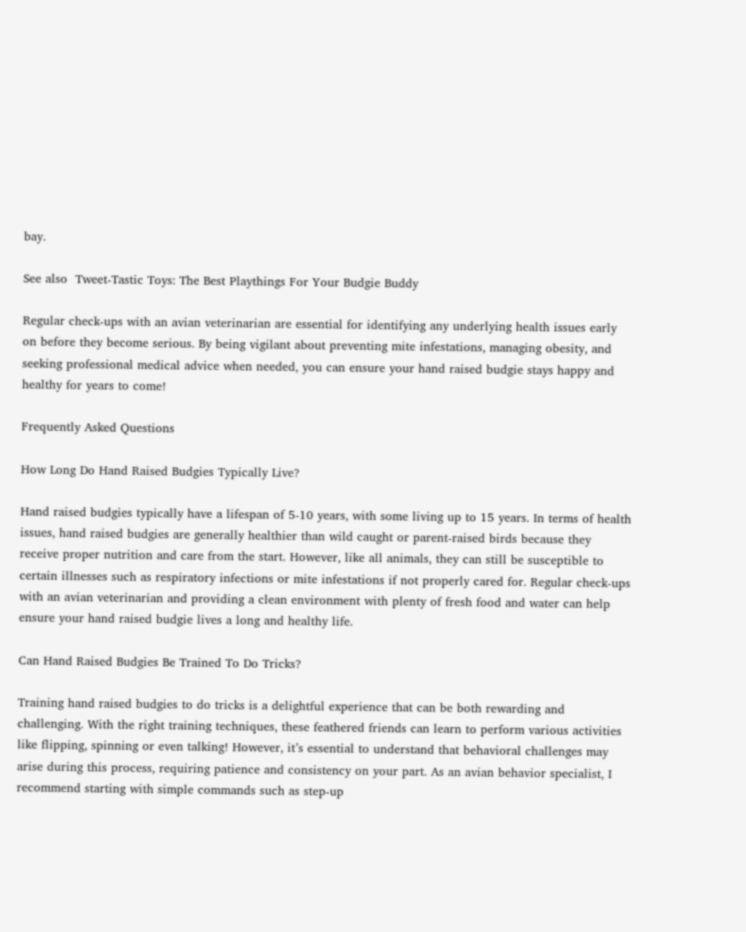bay.

See also  Tweet-Tastic Toys: The Best Playthings For Your Budgie Buddy

Regular check-ups with an avian veterinarian are essential for identifying any underlying health issues early on before they become serious. By being vigilant about preventing mite infestations, managing obesity, and seeking professional medical advice when needed, you can ensure your hand raised budgie stays happy and healthy for years to come!

Frequently Asked Questions

How Long Do Hand Raised Budgies Typically Live?

Hand raised budgies typically have a lifespan of 5-10 years, with some living up to 15 years. In terms of health issues, hand raised budgies are generally healthier than wild caught or parent-raised birds because they receive proper nutrition and care from the start. However, like all animals, they can still be susceptible to certain illnesses such as respiratory infections or mite infestations if not properly cared for. Regular check-ups with an avian veterinarian and providing a clean environment with plenty of fresh food and water can help ensure your hand raised budgie lives a long and healthy life.

Can Hand Raised Budgies Be Trained To Do Tricks?

Training hand raised budgies to do tricks is a delightful experience that can be both rewarding and challenging. With the right training techniques, these feathered friends can learn to perform various activities like flipping, spinning or even talking! However, it’s essential to understand that behavioral challenges may arise during this process, requiring patience and consistency on your part. As an avian behavior specialist, I recommend starting with simple commands such as step-up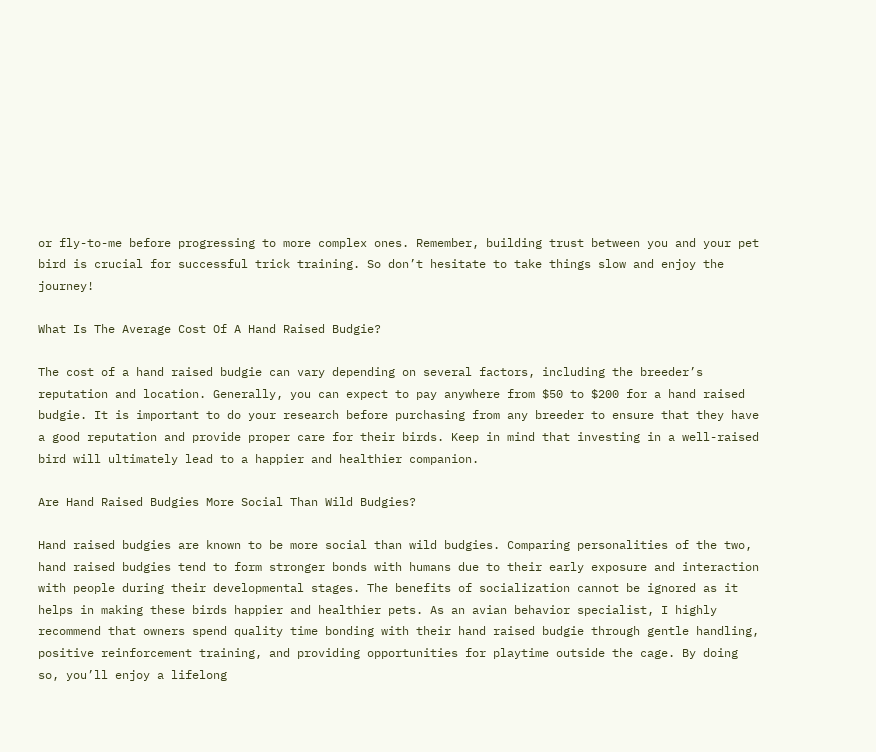or fly-to-me before progressing to more complex ones. Remember, building trust between you and your pet bird is crucial for successful trick training. So don’t hesitate to take things slow and enjoy the journey!

What Is The Average Cost Of A Hand Raised Budgie?

The cost of a hand raised budgie can vary depending on several factors, including the breeder’s reputation and location. Generally, you can expect to pay anywhere from $50 to $200 for a hand raised budgie. It is important to do your research before purchasing from any breeder to ensure that they have a good reputation and provide proper care for their birds. Keep in mind that investing in a well-raised bird will ultimately lead to a happier and healthier companion.

Are Hand Raised Budgies More Social Than Wild Budgies?

Hand raised budgies are known to be more social than wild budgies. Comparing personalities of the two, hand raised budgies tend to form stronger bonds with humans due to their early exposure and interaction with people during their developmental stages. The benefits of socialization cannot be ignored as it helps in making these birds happier and healthier pets. As an avian behavior specialist, I highly recommend that owners spend quality time bonding with their hand raised budgie through gentle handling, positive reinforcement training, and providing opportunities for playtime outside the cage. By doing so, you’ll enjoy a lifelong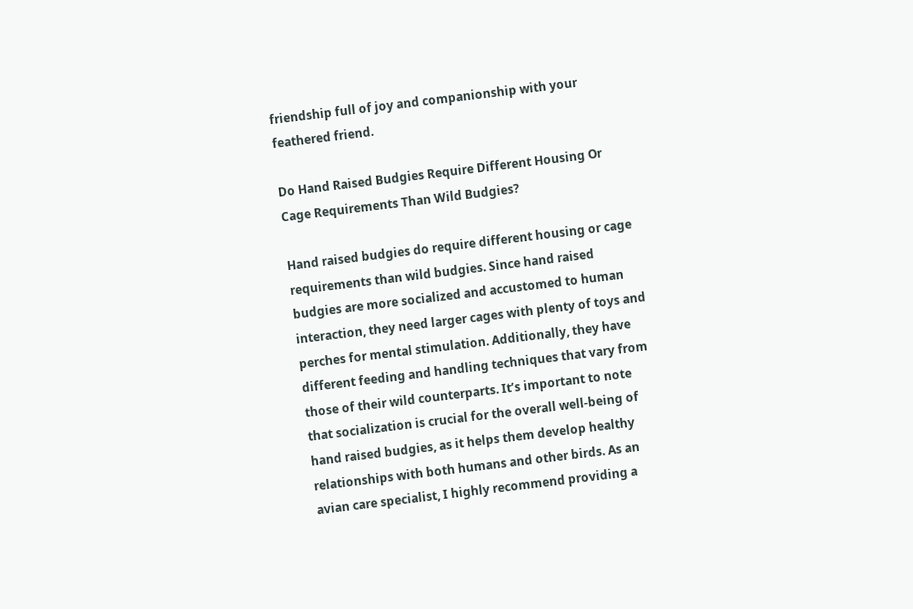friendship full of joy and companionship with your feathered friend.

Do Hand Raised Budgies Require Different Housing Or Cage Requirements Than Wild Budgies?

Hand raised budgies do require different housing or cage requirements than wild budgies. Since hand raised budgies are more socialized and accustomed to human interaction, they need larger cages with plenty of toys and perches for mental stimulation. Additionally, they have different feeding and handling techniques that vary from those of their wild counterparts. It’s important to note that socialization is crucial for the overall well-being of hand raised budgies, as it helps them develop healthy relationships with both humans and other birds. As an avian care specialist, I highly recommend providing a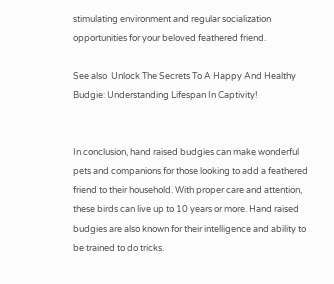stimulating environment and regular socialization opportunities for your beloved feathered friend.

See also  Unlock The Secrets To A Happy And Healthy Budgie: Understanding Lifespan In Captivity!


In conclusion, hand raised budgies can make wonderful pets and companions for those looking to add a feathered friend to their household. With proper care and attention, these birds can live up to 10 years or more. Hand raised budgies are also known for their intelligence and ability to be trained to do tricks.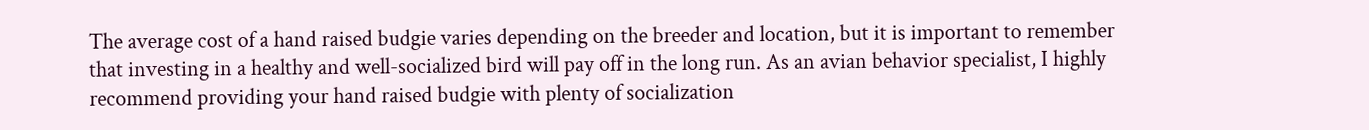The average cost of a hand raised budgie varies depending on the breeder and location, but it is important to remember that investing in a healthy and well-socialized bird will pay off in the long run. As an avian behavior specialist, I highly recommend providing your hand raised budgie with plenty of socialization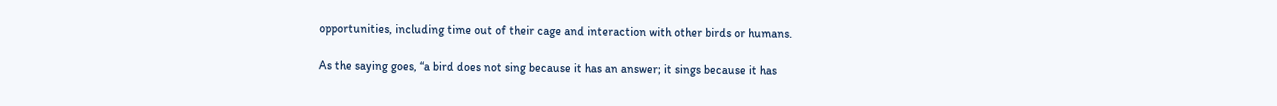opportunities, including time out of their cage and interaction with other birds or humans.

As the saying goes, “a bird does not sing because it has an answer; it sings because it has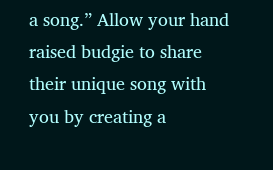a song.” Allow your hand raised budgie to share their unique song with you by creating a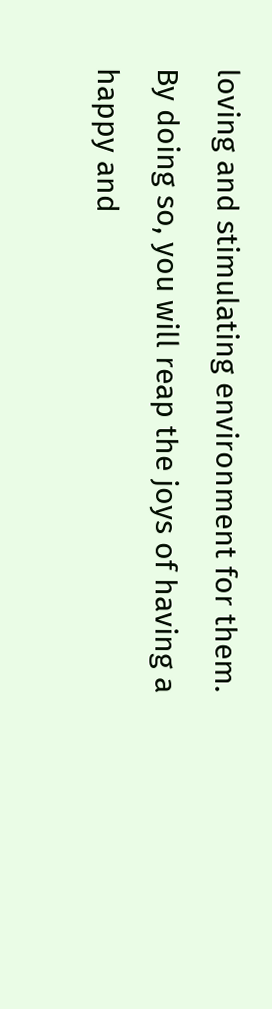loving and stimulating environment for them. By doing so, you will reap the joys of having a happy and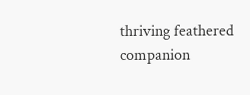thriving feathered companion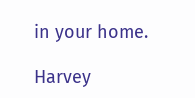in your home.

Harvey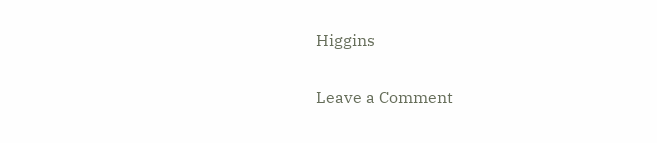Higgins

Leave a Comment